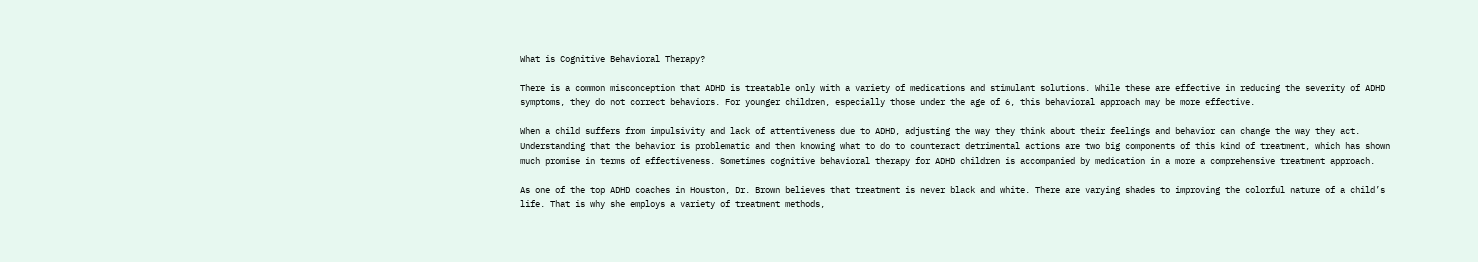What is Cognitive Behavioral Therapy?

There is a common misconception that ADHD is treatable only with a variety of medications and stimulant solutions. While these are effective in reducing the severity of ADHD symptoms, they do not correct behaviors. For younger children, especially those under the age of 6, this behavioral approach may be more effective.

When a child suffers from impulsivity and lack of attentiveness due to ADHD, adjusting the way they think about their feelings and behavior can change the way they act. Understanding that the behavior is problematic and then knowing what to do to counteract detrimental actions are two big components of this kind of treatment, which has shown much promise in terms of effectiveness. Sometimes cognitive behavioral therapy for ADHD children is accompanied by medication in a more a comprehensive treatment approach.

As one of the top ADHD coaches in Houston, Dr. Brown believes that treatment is never black and white. There are varying shades to improving the colorful nature of a child’s life. That is why she employs a variety of treatment methods,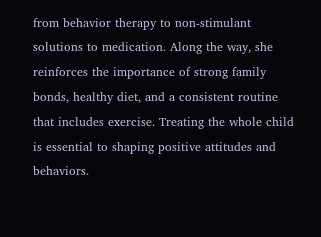from behavior therapy to non-stimulant solutions to medication. Along the way, she reinforces the importance of strong family bonds, healthy diet, and a consistent routine that includes exercise. Treating the whole child is essential to shaping positive attitudes and behaviors.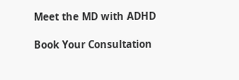Meet the MD with ADHD

Book Your Consultation